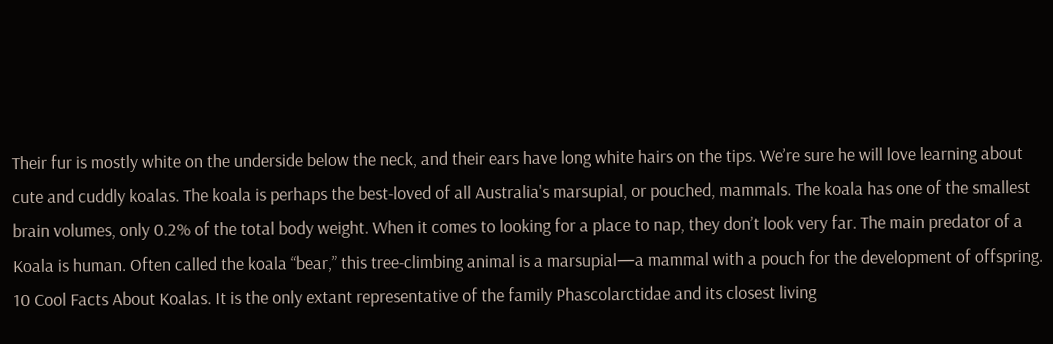Their fur is mostly white on the underside below the neck, and their ears have long white hairs on the tips. We’re sure he will love learning about cute and cuddly koalas. The koala is perhaps the best-loved of all Australia's marsupial, or pouched, mammals. The koala has one of the smallest brain volumes, only 0.2% of the total body weight. When it comes to looking for a place to nap, they don’t look very far. The main predator of a Koala is human. Often called the koala “bear,” this tree-climbing animal is a marsupial—a mammal with a pouch for the development of offspring. 10 Cool Facts About Koalas. It is the only extant representative of the family Phascolarctidae and its closest living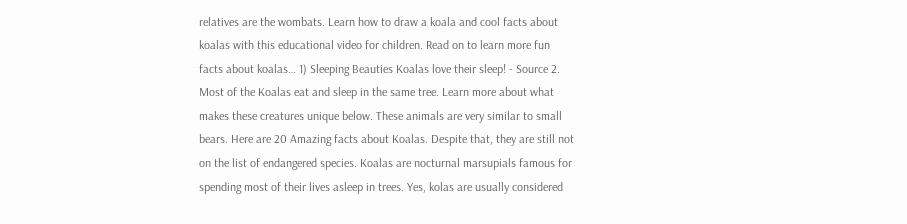relatives are the wombats. Learn how to draw a koala and cool facts about koalas with this educational video for children. Read on to learn more fun facts about koalas… 1) Sleeping Beauties Koalas love their sleep! - Source 2. Most of the Koalas eat and sleep in the same tree. Learn more about what makes these creatures unique below. These animals are very similar to small bears. Here are 20 Amazing facts about Koalas. Despite that, they are still not on the list of endangered species. Koalas are nocturnal marsupials famous for spending most of their lives asleep in trees. Yes, kolas are usually considered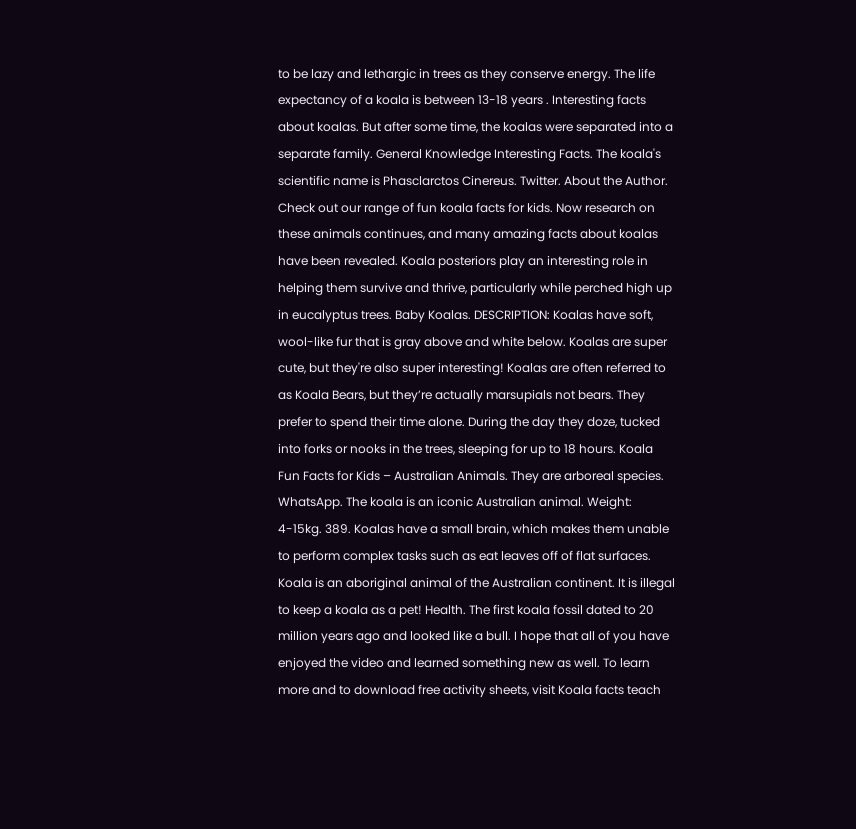to be lazy and lethargic in trees as they conserve energy. The life expectancy of a koala is between 13-18 years . Interesting facts about koalas. But after some time, the koalas were separated into a separate family. General Knowledge Interesting Facts. The koala's scientific name is Phasclarctos Cinereus. Twitter. About the Author. Check out our range of fun koala facts for kids. Now research on these animals continues, and many amazing facts about koalas have been revealed. Koala posteriors play an interesting role in helping them survive and thrive, particularly while perched high up in eucalyptus trees. Baby Koalas. DESCRIPTION: Koalas have soft, wool-like fur that is gray above and white below. Koalas are super cute, but they're also super interesting! Koalas are often referred to as Koala Bears, but they’re actually marsupials not bears. They prefer to spend their time alone. During the day they doze, tucked into forks or nooks in the trees, sleeping for up to 18 hours. Koala Fun Facts for Kids – Australian Animals. They are arboreal species. WhatsApp. The koala is an iconic Australian animal. Weight: 4-15kg. 389. Koalas have a small brain, which makes them unable to perform complex tasks such as eat leaves off of flat surfaces. Koala is an aboriginal animal of the Australian continent. It is illegal to keep a koala as a pet! Health. The first koala fossil dated to 20 million years ago and looked like a bull. I hope that all of you have enjoyed the video and learned something new as well. To learn more and to download free activity sheets, visit Koala facts teach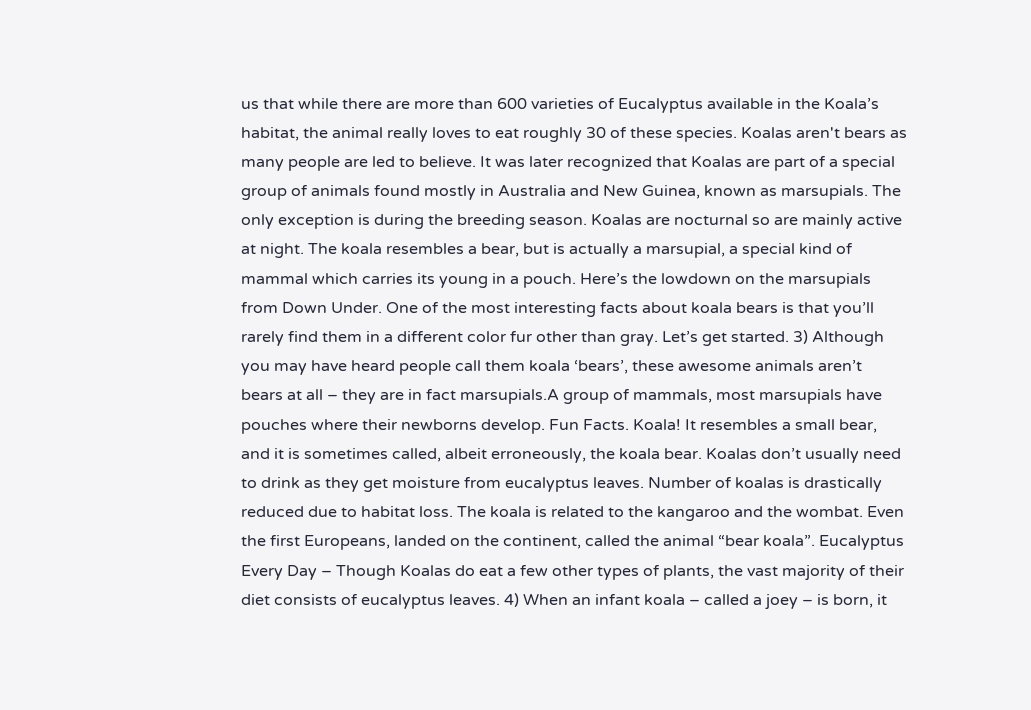us that while there are more than 600 varieties of Eucalyptus available in the Koala’s habitat, the animal really loves to eat roughly 30 of these species. Koalas aren't bears as many people are led to believe. It was later recognized that Koalas are part of a special group of animals found mostly in Australia and New Guinea, known as marsupials. The only exception is during the breeding season. Koalas are nocturnal so are mainly active at night. The koala resembles a bear, but is actually a marsupial, a special kind of mammal which carries its young in a pouch. Here’s the lowdown on the marsupials from Down Under. One of the most interesting facts about koala bears is that you’ll rarely find them in a different color fur other than gray. Let’s get started. 3) Although you may have heard people call them koala ‘bears’, these awesome animals aren’t bears at all – they are in fact marsupials.A group of mammals, most marsupials have pouches where their newborns develop. Fun Facts. Koala! It resembles a small bear, and it is sometimes called, albeit erroneously, the koala bear. Koalas don’t usually need to drink as they get moisture from eucalyptus leaves. Number of koalas is drastically reduced due to habitat loss. The koala is related to the kangaroo and the wombat. Even the first Europeans, landed on the continent, called the animal “bear koala”. Eucalyptus Every Day – Though Koalas do eat a few other types of plants, the vast majority of their diet consists of eucalyptus leaves. 4) When an infant koala – called a joey – is born, it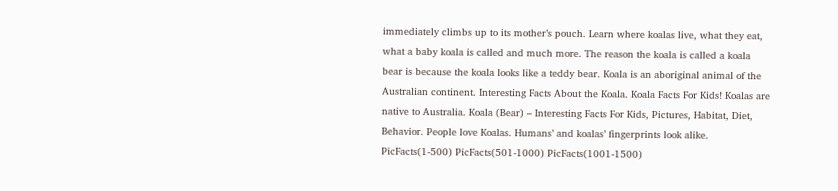immediately climbs up to its mother’s pouch. Learn where koalas live, what they eat, what a baby koala is called and much more. The reason the koala is called a koala bear is because the koala looks like a teddy bear. Koala is an aboriginal animal of the Australian continent. Interesting Facts About the Koala. Koala Facts For Kids! Koalas are native to Australia. Koala (Bear) – Interesting Facts For Kids, Pictures, Habitat, Diet, Behavior. People love Koalas. Humans’ and koalas’ fingerprints look alike. PicFacts(1-500) PicFacts(501-1000) PicFacts(1001-1500)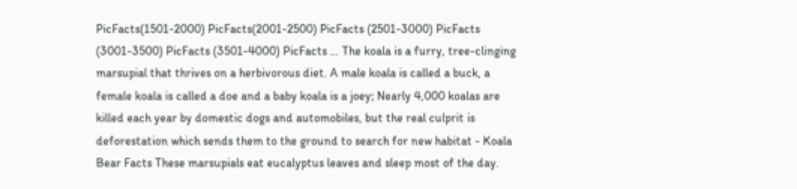PicFacts(1501-2000) PicFacts(2001-2500) PicFacts (2501-3000) PicFacts (3001-3500) PicFacts (3501-4000) PicFacts … The koala is a furry, tree-clinging marsupial that thrives on a herbivorous diet. A male koala is called a buck, a female koala is called a doe and a baby koala is a joey; Nearly 4,000 koalas are killed each year by domestic dogs and automobiles, but the real culprit is deforestation which sends them to the ground to search for new habitat - Koala Bear Facts These marsupials eat eucalyptus leaves and sleep most of the day.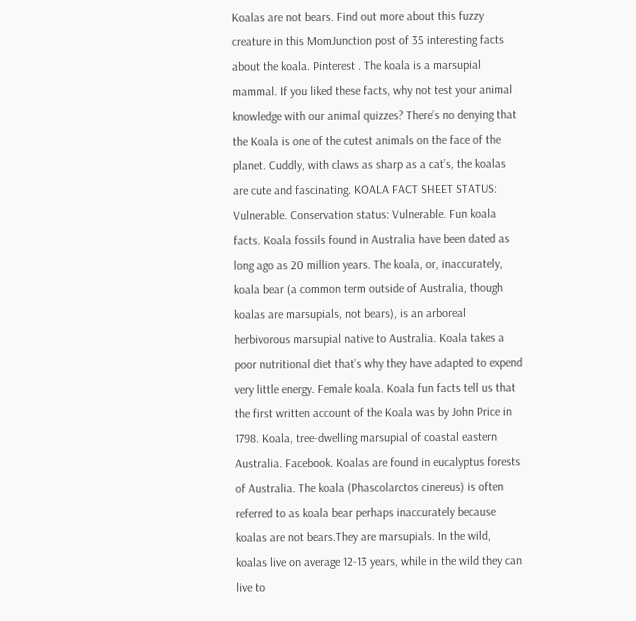Koalas are not bears. Find out more about this fuzzy creature in this MomJunction post of 35 interesting facts about the koala. Pinterest . The koala is a marsupial mammal. If you liked these facts, why not test your animal knowledge with our animal quizzes? There’s no denying that the Koala is one of the cutest animals on the face of the planet. Cuddly, with claws as sharp as a cat’s, the koalas are cute and fascinating. KOALA FACT SHEET STATUS: Vulnerable. Conservation status: Vulnerable. Fun koala facts. Koala fossils found in Australia have been dated as long ago as 20 million years. The koala, or, inaccurately, koala bear (a common term outside of Australia, though koalas are marsupials, not bears), is an arboreal herbivorous marsupial native to Australia. Koala takes a poor nutritional diet that’s why they have adapted to expend very little energy. Female koala. Koala fun facts tell us that the first written account of the Koala was by John Price in 1798. Koala, tree-dwelling marsupial of coastal eastern Australia. Facebook. Koalas are found in eucalyptus forests of Australia. The koala (Phascolarctos cinereus) is often referred to as koala bear perhaps inaccurately because koalas are not bears.They are marsupials. In the wild, koalas live on average 12-13 years, while in the wild they can live to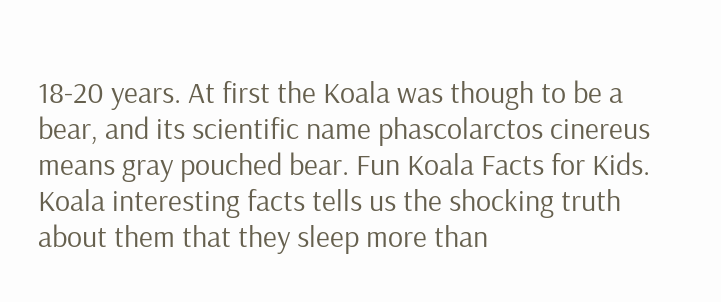18-20 years. At first the Koala was though to be a bear, and its scientific name phascolarctos cinereus means gray pouched bear. Fun Koala Facts for Kids. Koala interesting facts tells us the shocking truth about them that they sleep more than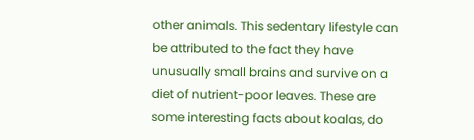other animals. This sedentary lifestyle can be attributed to the fact they have unusually small brains and survive on a diet of nutrient-poor leaves. These are some interesting facts about koalas, do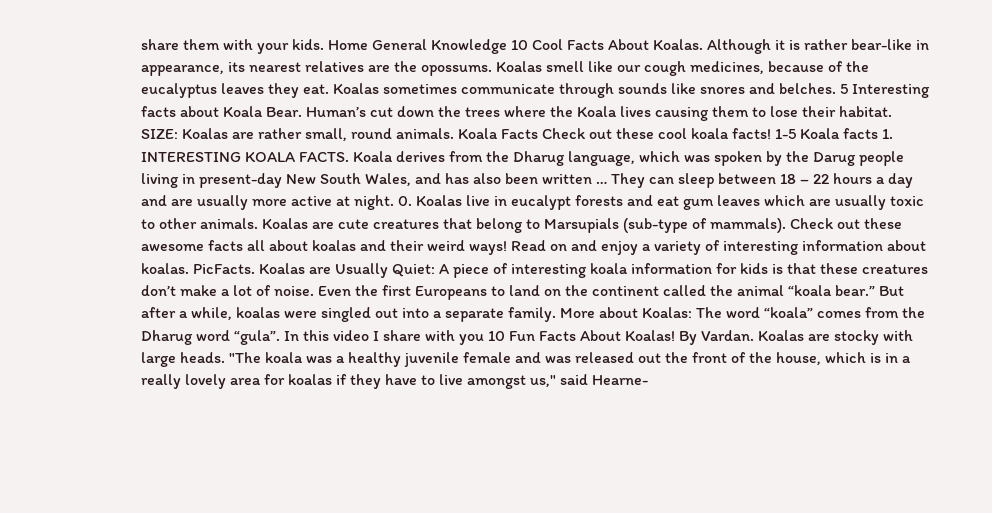share them with your kids. Home General Knowledge 10 Cool Facts About Koalas. Although it is rather bear-like in appearance, its nearest relatives are the opossums. Koalas smell like our cough medicines, because of the eucalyptus leaves they eat. Koalas sometimes communicate through sounds like snores and belches. 5 Interesting facts about Koala Bear. Human’s cut down the trees where the Koala lives causing them to lose their habitat. SIZE: Koalas are rather small, round animals. Koala Facts Check out these cool koala facts! 1-5 Koala facts 1. INTERESTING KOALA FACTS. Koala derives from the Dharug language, which was spoken by the Darug people living in present-day New South Wales, and has also been written … They can sleep between 18 – 22 hours a day and are usually more active at night. 0. Koalas live in eucalypt forests and eat gum leaves which are usually toxic to other animals. Koalas are cute creatures that belong to Marsupials (sub-type of mammals). Check out these awesome facts all about koalas and their weird ways! Read on and enjoy a variety of interesting information about koalas. PicFacts. Koalas are Usually Quiet: A piece of interesting koala information for kids is that these creatures don’t make a lot of noise. Even the first Europeans to land on the continent called the animal “koala bear.” But after a while, koalas were singled out into a separate family. More about Koalas: The word “koala” comes from the Dharug word “gula”. In this video I share with you 10 Fun Facts About Koalas! By Vardan. Koalas are stocky with large heads. "The koala was a healthy juvenile female and was released out the front of the house, which is in a really lovely area for koalas if they have to live amongst us," said Hearne-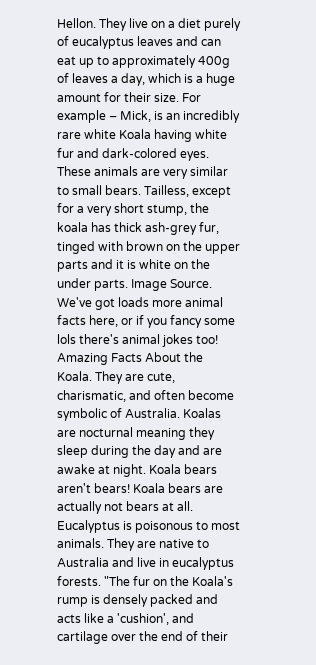Hellon. They live on a diet purely of eucalyptus leaves and can eat up to approximately 400g of leaves a day, which is a huge amount for their size. For example – Mick, is an incredibly rare white Koala having white fur and dark-colored eyes. These animals are very similar to small bears. Tailless, except for a very short stump, the koala has thick ash-grey fur, tinged with brown on the upper parts and it is white on the under parts. Image Source. We've got loads more animal facts here, or if you fancy some lols there's animal jokes too! Amazing Facts About the Koala. They are cute, charismatic, and often become symbolic of Australia. Koalas are nocturnal meaning they sleep during the day and are awake at night. Koala bears aren't bears! Koala bears are actually not bears at all. Eucalyptus is poisonous to most animals. They are native to Australia and live in eucalyptus forests. "The fur on the Koala's rump is densely packed and acts like a 'cushion', and cartilage over the end of their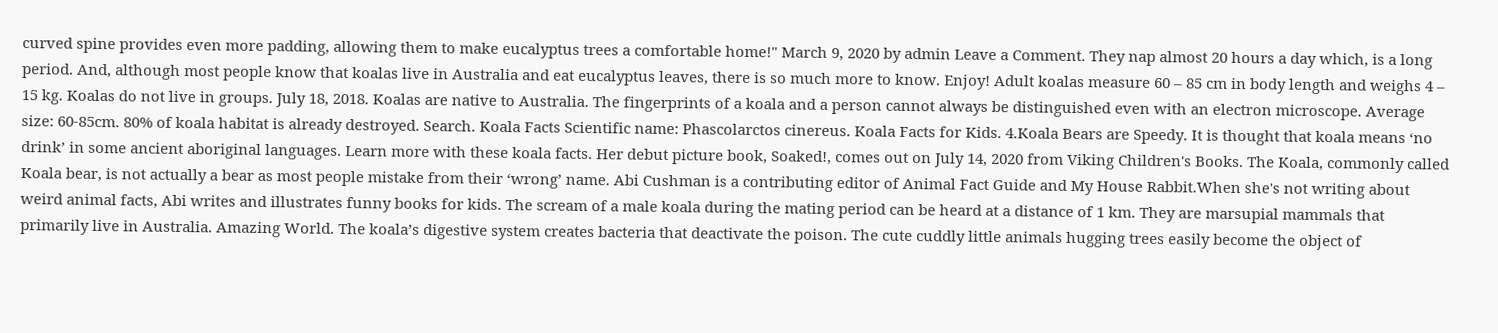curved spine provides even more padding, allowing them to make eucalyptus trees a comfortable home!" March 9, 2020 by admin Leave a Comment. They nap almost 20 hours a day which, is a long period. And, although most people know that koalas live in Australia and eat eucalyptus leaves, there is so much more to know. Enjoy! Adult koalas measure 60 – 85 cm in body length and weighs 4 – 15 kg. Koalas do not live in groups. July 18, 2018. Koalas are native to Australia. The fingerprints of a koala and a person cannot always be distinguished even with an electron microscope. Average size: 60-85cm. 80% of koala habitat is already destroyed. Search. Koala Facts Scientific name: Phascolarctos cinereus. Koala Facts for Kids. 4.Koala Bears are Speedy. It is thought that koala means ‘no drink’ in some ancient aboriginal languages. Learn more with these koala facts. Her debut picture book, Soaked!, comes out on July 14, 2020 from Viking Children's Books. The Koala, commonly called Koala bear, is not actually a bear as most people mistake from their ‘wrong’ name. Abi Cushman is a contributing editor of Animal Fact Guide and My House Rabbit.When she's not writing about weird animal facts, Abi writes and illustrates funny books for kids. The scream of a male koala during the mating period can be heard at a distance of 1 km. They are marsupial mammals that primarily live in Australia. Amazing World. The koala’s digestive system creates bacteria that deactivate the poison. The cute cuddly little animals hugging trees easily become the object of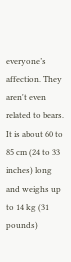everyone’s affection. They aren't even related to bears. It is about 60 to 85 cm (24 to 33 inches) long and weighs up to 14 kg (31 pounds)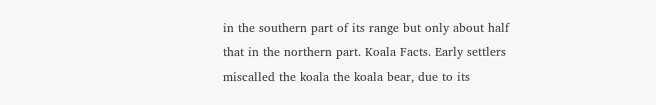in the southern part of its range but only about half that in the northern part. Koala Facts. Early settlers miscalled the koala the koala bear, due to its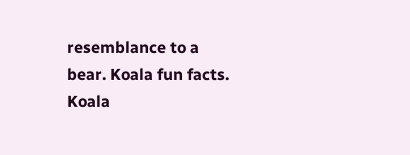resemblance to a bear. Koala fun facts. Koala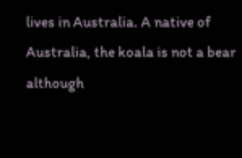lives in Australia. A native of Australia, the koala is not a bear although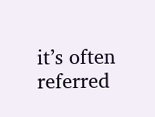it’s often referred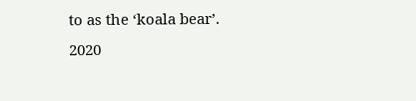to as the ‘koala bear’.
2020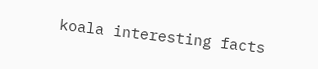koala interesting facts